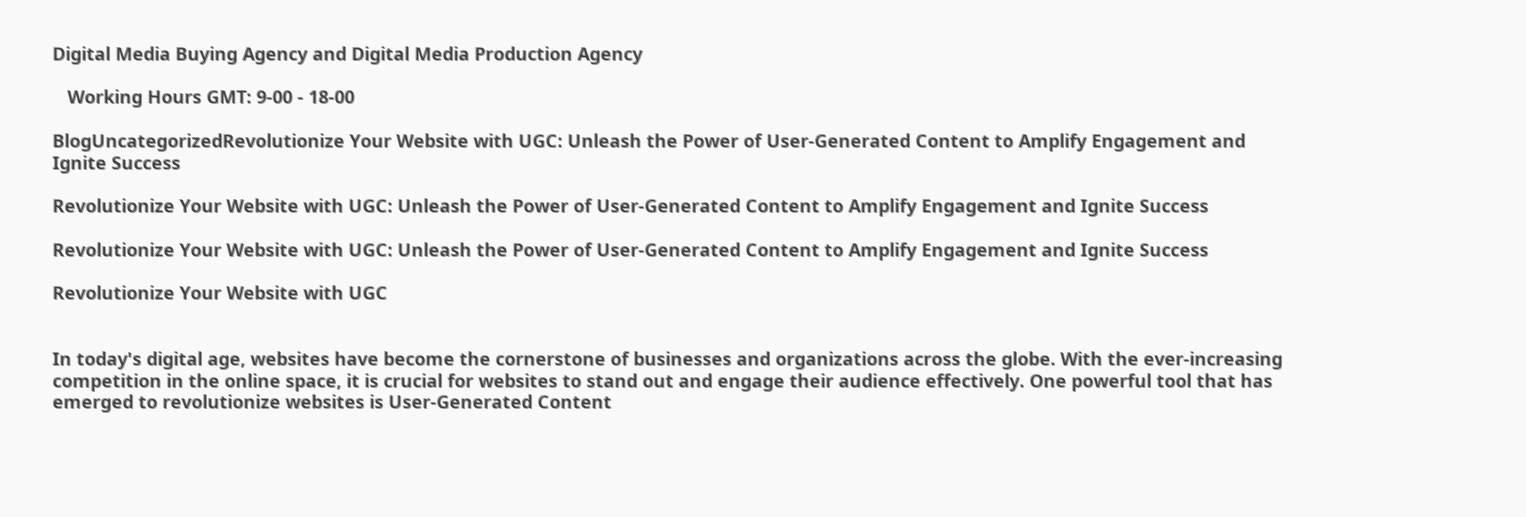Digital Media Buying Agency and Digital Media Production Agency

   Working Hours GMT: 9-00 - 18-00

BlogUncategorizedRevolutionize Your Website with UGC: Unleash the Power of User-Generated Content to Amplify Engagement and Ignite Success

Revolutionize Your Website with UGC: Unleash the Power of User-Generated Content to Amplify Engagement and Ignite Success

Revolutionize Your Website with UGC: Unleash the Power of User-Generated Content to Amplify Engagement and Ignite Success

Revolutionize Your Website with UGC


In today's digital age, websites have become the cornerstone of businesses and organizations across the globe. With the ever-increasing competition in the online space, it is crucial for websites to stand out and engage their audience effectively. One powerful tool that has emerged to revolutionize websites is User-Generated Content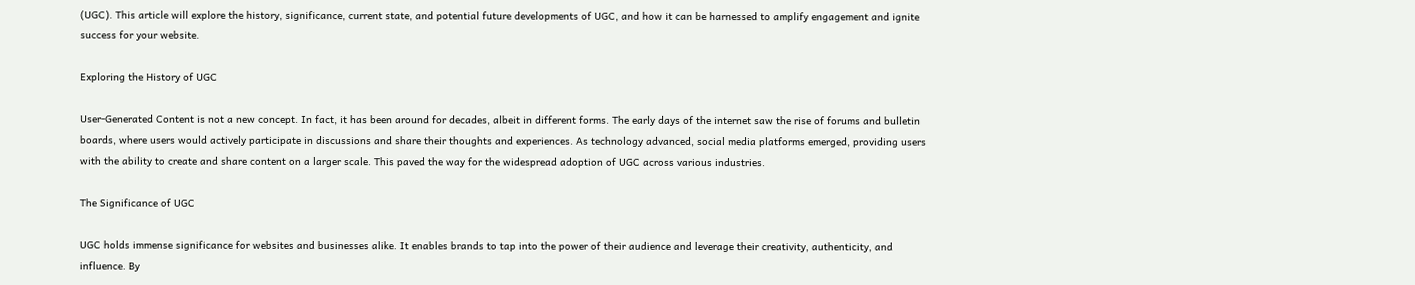(UGC). This article will explore the history, significance, current state, and potential future developments of UGC, and how it can be harnessed to amplify engagement and ignite success for your website.

Exploring the History of UGC

User-Generated Content is not a new concept. In fact, it has been around for decades, albeit in different forms. The early days of the internet saw the rise of forums and bulletin boards, where users would actively participate in discussions and share their thoughts and experiences. As technology advanced, social media platforms emerged, providing users with the ability to create and share content on a larger scale. This paved the way for the widespread adoption of UGC across various industries.

The Significance of UGC

UGC holds immense significance for websites and businesses alike. It enables brands to tap into the power of their audience and leverage their creativity, authenticity, and influence. By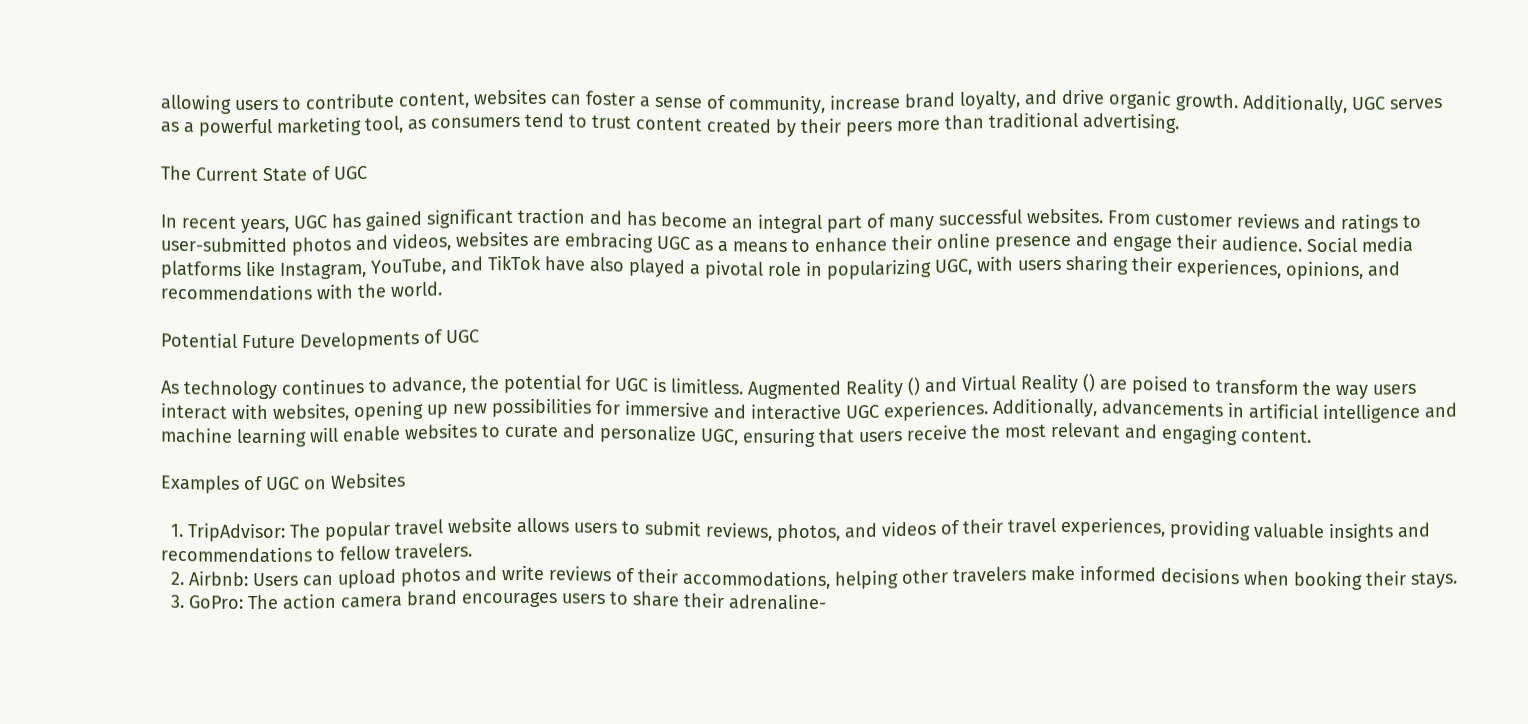allowing users to contribute content, websites can foster a sense of community, increase brand loyalty, and drive organic growth. Additionally, UGC serves as a powerful marketing tool, as consumers tend to trust content created by their peers more than traditional advertising.

The Current State of UGC

In recent years, UGC has gained significant traction and has become an integral part of many successful websites. From customer reviews and ratings to user-submitted photos and videos, websites are embracing UGC as a means to enhance their online presence and engage their audience. Social media platforms like Instagram, YouTube, and TikTok have also played a pivotal role in popularizing UGC, with users sharing their experiences, opinions, and recommendations with the world.

Potential Future Developments of UGC

As technology continues to advance, the potential for UGC is limitless. Augmented Reality () and Virtual Reality () are poised to transform the way users interact with websites, opening up new possibilities for immersive and interactive UGC experiences. Additionally, advancements in artificial intelligence and machine learning will enable websites to curate and personalize UGC, ensuring that users receive the most relevant and engaging content.

Examples of UGC on Websites

  1. TripAdvisor: The popular travel website allows users to submit reviews, photos, and videos of their travel experiences, providing valuable insights and recommendations to fellow travelers.
  2. Airbnb: Users can upload photos and write reviews of their accommodations, helping other travelers make informed decisions when booking their stays.
  3. GoPro: The action camera brand encourages users to share their adrenaline-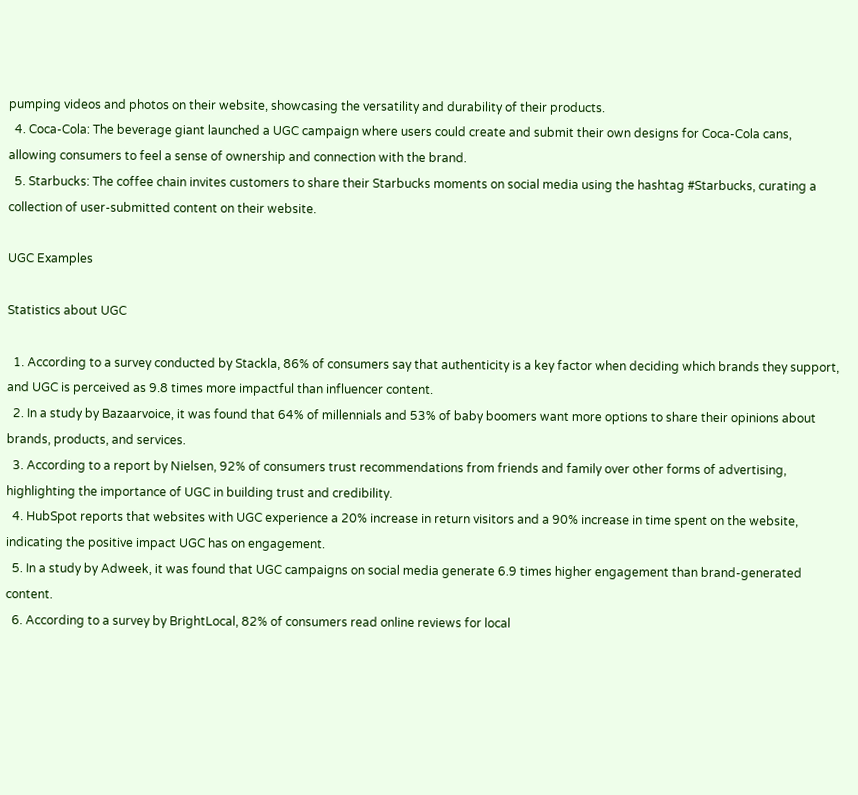pumping videos and photos on their website, showcasing the versatility and durability of their products.
  4. Coca-Cola: The beverage giant launched a UGC campaign where users could create and submit their own designs for Coca-Cola cans, allowing consumers to feel a sense of ownership and connection with the brand.
  5. Starbucks: The coffee chain invites customers to share their Starbucks moments on social media using the hashtag #Starbucks, curating a collection of user-submitted content on their website.

UGC Examples

Statistics about UGC

  1. According to a survey conducted by Stackla, 86% of consumers say that authenticity is a key factor when deciding which brands they support, and UGC is perceived as 9.8 times more impactful than influencer content.
  2. In a study by Bazaarvoice, it was found that 64% of millennials and 53% of baby boomers want more options to share their opinions about brands, products, and services.
  3. According to a report by Nielsen, 92% of consumers trust recommendations from friends and family over other forms of advertising, highlighting the importance of UGC in building trust and credibility.
  4. HubSpot reports that websites with UGC experience a 20% increase in return visitors and a 90% increase in time spent on the website, indicating the positive impact UGC has on engagement.
  5. In a study by Adweek, it was found that UGC campaigns on social media generate 6.9 times higher engagement than brand-generated content.
  6. According to a survey by BrightLocal, 82% of consumers read online reviews for local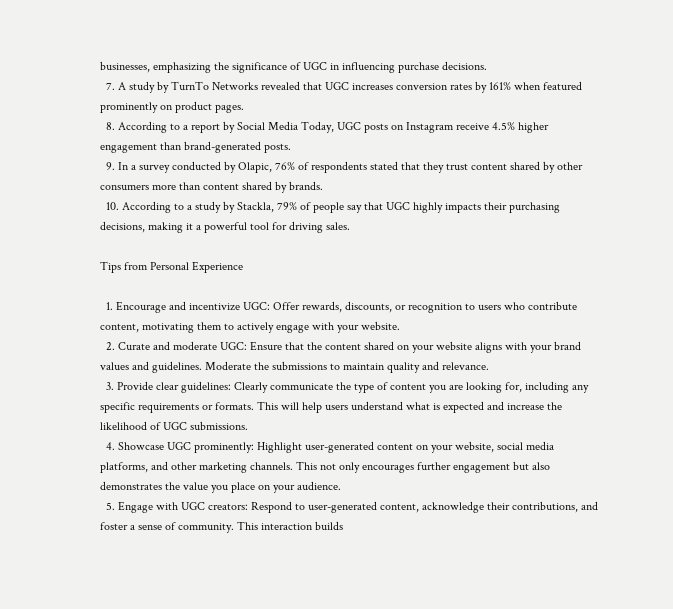businesses, emphasizing the significance of UGC in influencing purchase decisions.
  7. A study by TurnTo Networks revealed that UGC increases conversion rates by 161% when featured prominently on product pages.
  8. According to a report by Social Media Today, UGC posts on Instagram receive 4.5% higher engagement than brand-generated posts.
  9. In a survey conducted by Olapic, 76% of respondents stated that they trust content shared by other consumers more than content shared by brands.
  10. According to a study by Stackla, 79% of people say that UGC highly impacts their purchasing decisions, making it a powerful tool for driving sales.

Tips from Personal Experience

  1. Encourage and incentivize UGC: Offer rewards, discounts, or recognition to users who contribute content, motivating them to actively engage with your website.
  2. Curate and moderate UGC: Ensure that the content shared on your website aligns with your brand values and guidelines. Moderate the submissions to maintain quality and relevance.
  3. Provide clear guidelines: Clearly communicate the type of content you are looking for, including any specific requirements or formats. This will help users understand what is expected and increase the likelihood of UGC submissions.
  4. Showcase UGC prominently: Highlight user-generated content on your website, social media platforms, and other marketing channels. This not only encourages further engagement but also demonstrates the value you place on your audience.
  5. Engage with UGC creators: Respond to user-generated content, acknowledge their contributions, and foster a sense of community. This interaction builds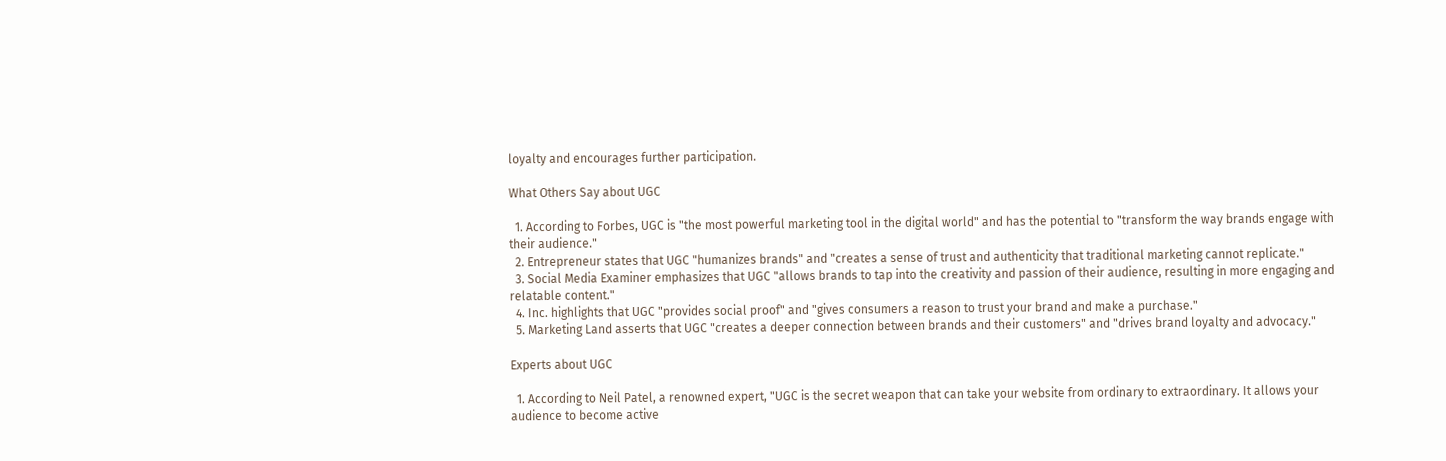loyalty and encourages further participation.

What Others Say about UGC

  1. According to Forbes, UGC is "the most powerful marketing tool in the digital world" and has the potential to "transform the way brands engage with their audience."
  2. Entrepreneur states that UGC "humanizes brands" and "creates a sense of trust and authenticity that traditional marketing cannot replicate."
  3. Social Media Examiner emphasizes that UGC "allows brands to tap into the creativity and passion of their audience, resulting in more engaging and relatable content."
  4. Inc. highlights that UGC "provides social proof" and "gives consumers a reason to trust your brand and make a purchase."
  5. Marketing Land asserts that UGC "creates a deeper connection between brands and their customers" and "drives brand loyalty and advocacy."

Experts about UGC

  1. According to Neil Patel, a renowned expert, "UGC is the secret weapon that can take your website from ordinary to extraordinary. It allows your audience to become active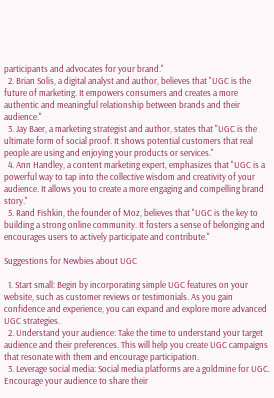participants and advocates for your brand."
  2. Brian Solis, a digital analyst and author, believes that "UGC is the future of marketing. It empowers consumers and creates a more authentic and meaningful relationship between brands and their audience."
  3. Jay Baer, a marketing strategist and author, states that "UGC is the ultimate form of social proof. It shows potential customers that real people are using and enjoying your products or services."
  4. Ann Handley, a content marketing expert, emphasizes that "UGC is a powerful way to tap into the collective wisdom and creativity of your audience. It allows you to create a more engaging and compelling brand story."
  5. Rand Fishkin, the founder of Moz, believes that "UGC is the key to building a strong online community. It fosters a sense of belonging and encourages users to actively participate and contribute."

Suggestions for Newbies about UGC

  1. Start small: Begin by incorporating simple UGC features on your website, such as customer reviews or testimonials. As you gain confidence and experience, you can expand and explore more advanced UGC strategies.
  2. Understand your audience: Take the time to understand your target audience and their preferences. This will help you create UGC campaigns that resonate with them and encourage participation.
  3. Leverage social media: Social media platforms are a goldmine for UGC. Encourage your audience to share their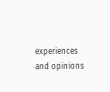experiences and opinions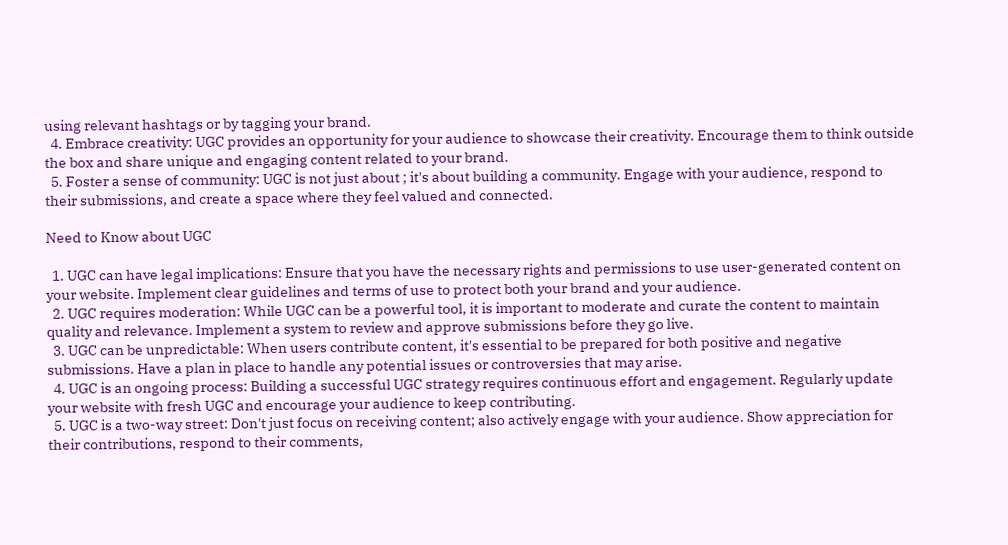using relevant hashtags or by tagging your brand.
  4. Embrace creativity: UGC provides an opportunity for your audience to showcase their creativity. Encourage them to think outside the box and share unique and engaging content related to your brand.
  5. Foster a sense of community: UGC is not just about ; it's about building a community. Engage with your audience, respond to their submissions, and create a space where they feel valued and connected.

Need to Know about UGC

  1. UGC can have legal implications: Ensure that you have the necessary rights and permissions to use user-generated content on your website. Implement clear guidelines and terms of use to protect both your brand and your audience.
  2. UGC requires moderation: While UGC can be a powerful tool, it is important to moderate and curate the content to maintain quality and relevance. Implement a system to review and approve submissions before they go live.
  3. UGC can be unpredictable: When users contribute content, it's essential to be prepared for both positive and negative submissions. Have a plan in place to handle any potential issues or controversies that may arise.
  4. UGC is an ongoing process: Building a successful UGC strategy requires continuous effort and engagement. Regularly update your website with fresh UGC and encourage your audience to keep contributing.
  5. UGC is a two-way street: Don't just focus on receiving content; also actively engage with your audience. Show appreciation for their contributions, respond to their comments,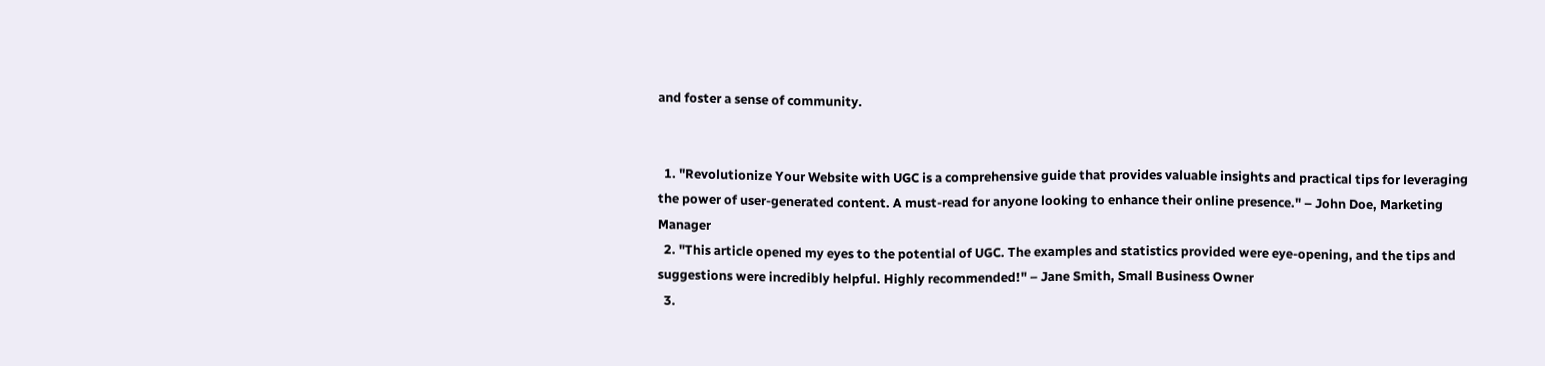and foster a sense of community.


  1. "Revolutionize Your Website with UGC is a comprehensive guide that provides valuable insights and practical tips for leveraging the power of user-generated content. A must-read for anyone looking to enhance their online presence." – John Doe, Marketing Manager
  2. "This article opened my eyes to the potential of UGC. The examples and statistics provided were eye-opening, and the tips and suggestions were incredibly helpful. Highly recommended!" – Jane Smith, Small Business Owner
  3.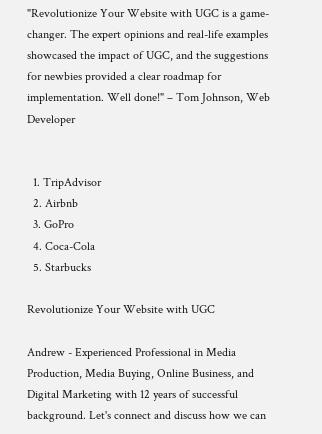"Revolutionize Your Website with UGC is a game-changer. The expert opinions and real-life examples showcased the impact of UGC, and the suggestions for newbies provided a clear roadmap for implementation. Well done!" – Tom Johnson, Web Developer


  1. TripAdvisor
  2. Airbnb
  3. GoPro
  4. Coca-Cola
  5. Starbucks

Revolutionize Your Website with UGC

Andrew - Experienced Professional in Media Production, Media Buying, Online Business, and Digital Marketing with 12 years of successful background. Let's connect and discuss how we can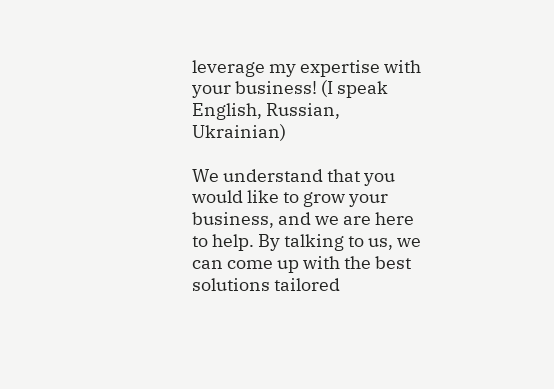leverage my expertise with your business! (I speak English, Russian, Ukrainian)

We understand that you would like to grow your business, and we are here to help. By talking to us, we can come up with the best solutions tailored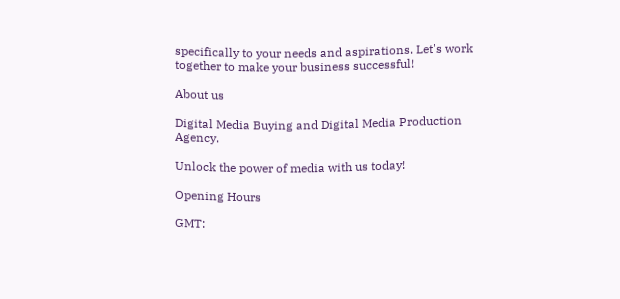specifically to your needs and aspirations. Let's work together to make your business successful!

About us

Digital Media Buying and Digital Media Production Agency.

Unlock the power of media with us today!

Opening Hours

GMT: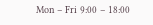Mon – Fri 9:00 – 18:00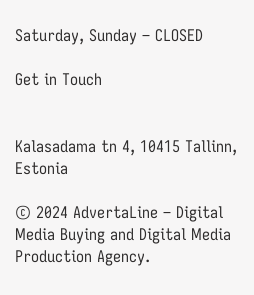Saturday, Sunday – CLOSED

Get in Touch


Kalasadama tn 4, 10415 Tallinn, Estonia

© 2024 AdvertaLine – Digital Media Buying and Digital Media Production Agency.